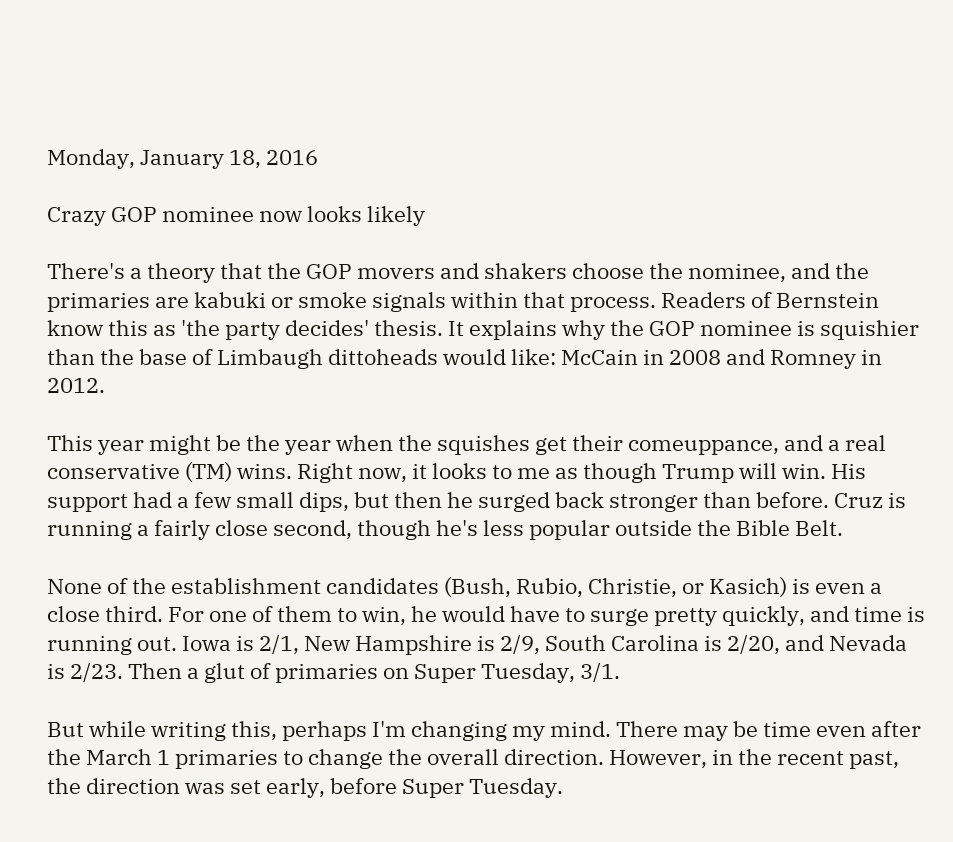Monday, January 18, 2016

Crazy GOP nominee now looks likely

There's a theory that the GOP movers and shakers choose the nominee, and the primaries are kabuki or smoke signals within that process. Readers of Bernstein know this as 'the party decides' thesis. It explains why the GOP nominee is squishier than the base of Limbaugh dittoheads would like: McCain in 2008 and Romney in 2012.

This year might be the year when the squishes get their comeuppance, and a real conservative (TM) wins. Right now, it looks to me as though Trump will win. His support had a few small dips, but then he surged back stronger than before. Cruz is running a fairly close second, though he's less popular outside the Bible Belt.

None of the establishment candidates (Bush, Rubio, Christie, or Kasich) is even a close third. For one of them to win, he would have to surge pretty quickly, and time is running out. Iowa is 2/1, New Hampshire is 2/9, South Carolina is 2/20, and Nevada is 2/23. Then a glut of primaries on Super Tuesday, 3/1.

But while writing this, perhaps I'm changing my mind. There may be time even after the March 1 primaries to change the overall direction. However, in the recent past, the direction was set early, before Super Tuesday.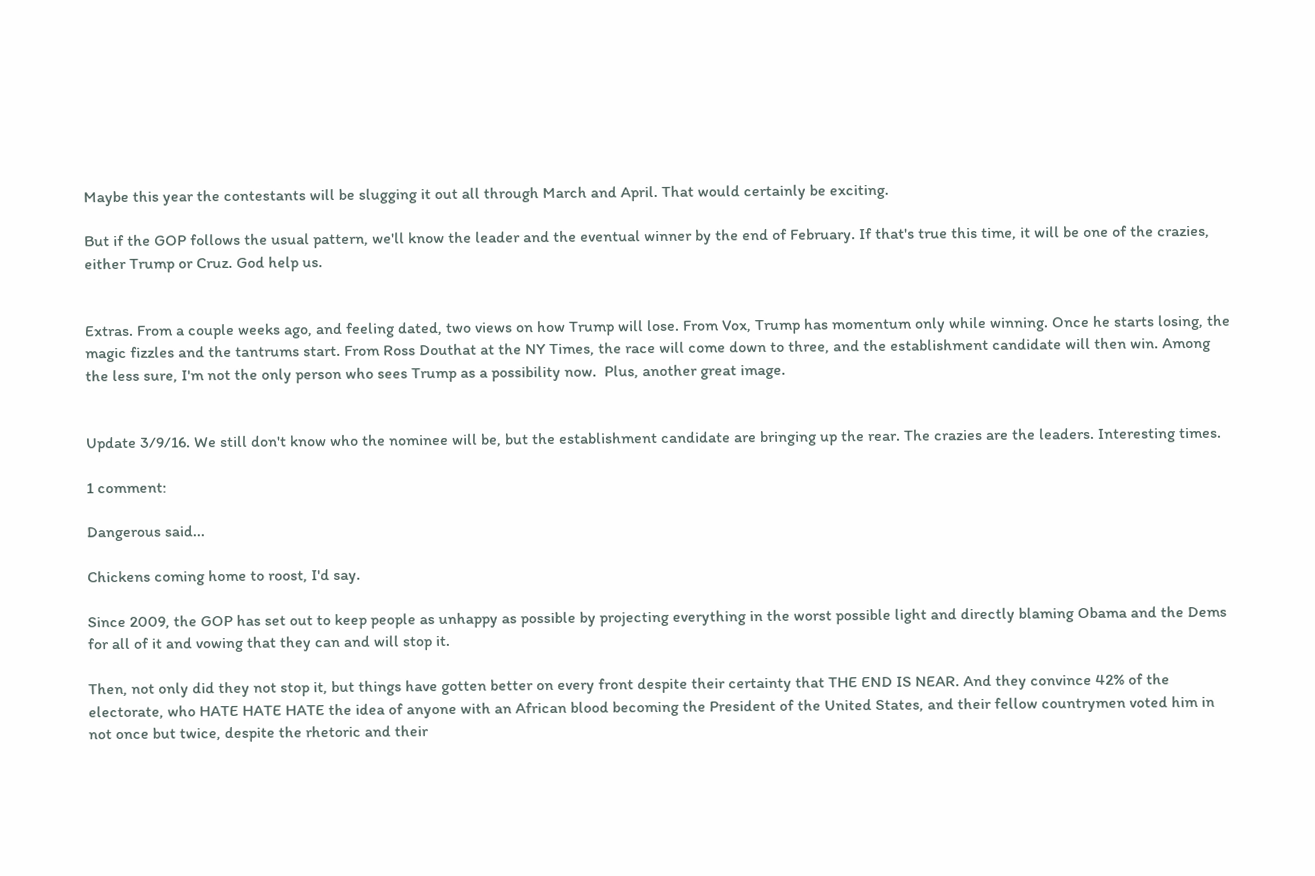Maybe this year the contestants will be slugging it out all through March and April. That would certainly be exciting.

But if the GOP follows the usual pattern, we'll know the leader and the eventual winner by the end of February. If that's true this time, it will be one of the crazies, either Trump or Cruz. God help us.


Extras. From a couple weeks ago, and feeling dated, two views on how Trump will lose. From Vox, Trump has momentum only while winning. Once he starts losing, the magic fizzles and the tantrums start. From Ross Douthat at the NY Times, the race will come down to three, and the establishment candidate will then win. Among the less sure, I'm not the only person who sees Trump as a possibility now.  Plus, another great image.


Update 3/9/16. We still don't know who the nominee will be, but the establishment candidate are bringing up the rear. The crazies are the leaders. Interesting times.

1 comment:

Dangerous said...

Chickens coming home to roost, I'd say.

Since 2009, the GOP has set out to keep people as unhappy as possible by projecting everything in the worst possible light and directly blaming Obama and the Dems for all of it and vowing that they can and will stop it.

Then, not only did they not stop it, but things have gotten better on every front despite their certainty that THE END IS NEAR. And they convince 42% of the electorate, who HATE HATE HATE the idea of anyone with an African blood becoming the President of the United States, and their fellow countrymen voted him in not once but twice, despite the rhetoric and their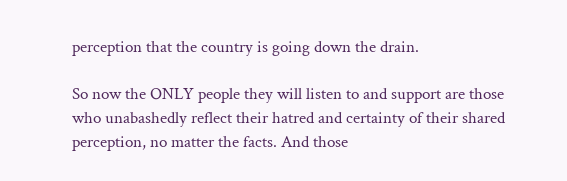perception that the country is going down the drain.

So now the ONLY people they will listen to and support are those who unabashedly reflect their hatred and certainty of their shared perception, no matter the facts. And those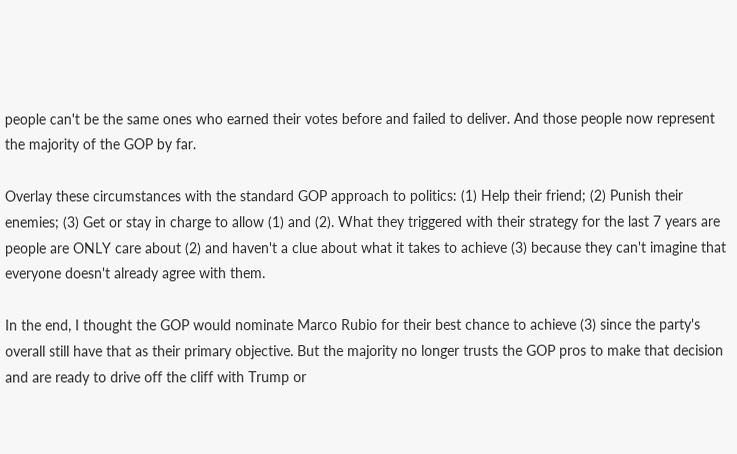people can't be the same ones who earned their votes before and failed to deliver. And those people now represent the majority of the GOP by far.

Overlay these circumstances with the standard GOP approach to politics: (1) Help their friend; (2) Punish their enemies; (3) Get or stay in charge to allow (1) and (2). What they triggered with their strategy for the last 7 years are people are ONLY care about (2) and haven't a clue about what it takes to achieve (3) because they can't imagine that everyone doesn't already agree with them.

In the end, I thought the GOP would nominate Marco Rubio for their best chance to achieve (3) since the party's overall still have that as their primary objective. But the majority no longer trusts the GOP pros to make that decision and are ready to drive off the cliff with Trump or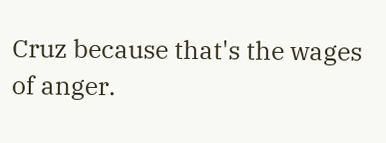Cruz because that's the wages of anger.